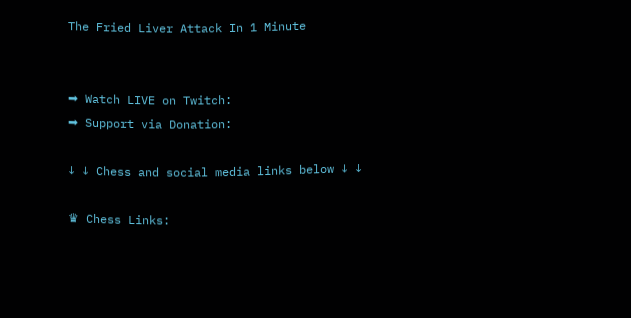The Fried Liver Attack In 1 Minute


➡ Watch LIVE on Twitch:
➡ Support via Donation:

↓ ↓ Chess and social media links below ↓ ↓

♛ Chess Links: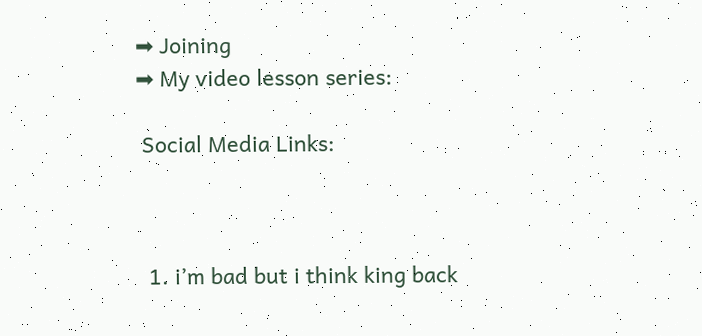➡ Joining
➡ My video lesson series:

 Social Media Links:



  1. i’m bad but i think king back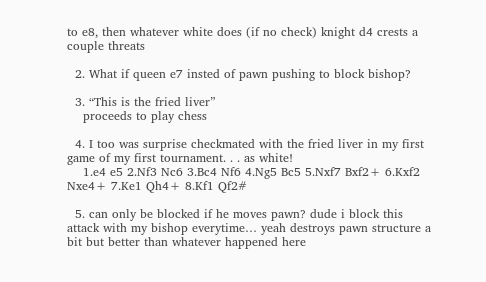to e8, then whatever white does (if no check) knight d4 crests a couple threats

  2. What if queen e7 insted of pawn pushing to block bishop?

  3. “This is the fried liver”
    proceeds to play chess

  4. I too was surprise checkmated with the fried liver in my first game of my first tournament. . . as white!
    1.e4 e5 2.Nf3 Nc6 3.Bc4 Nf6 4.Ng5 Bc5 5.Nxf7 Bxf2+ 6.Kxf2 Nxe4+ 7.Ke1 Qh4+ 8.Kf1 Qf2#

  5. can only be blocked if he moves pawn? dude i block this attack with my bishop everytime… yeah destroys pawn structure a bit but better than whatever happened here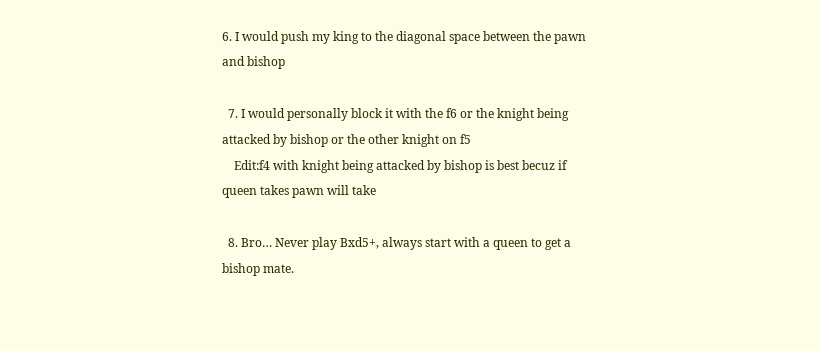6. I would push my king to the diagonal space between the pawn and bishop

  7. I would personally block it with the f6 or the knight being attacked by bishop or the other knight on f5
    Edit:f4 with knight being attacked by bishop is best becuz if queen takes pawn will take

  8. Bro… Never play Bxd5+, always start with a queen to get a bishop mate.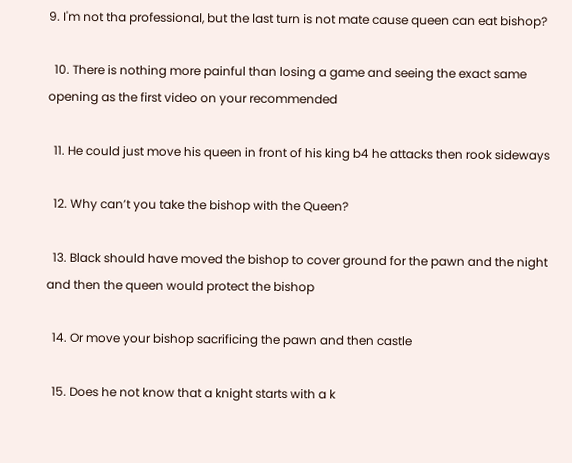9. I'm not tha professional, but the last turn is not mate cause queen can eat bishop?

  10. There is nothing more painful than losing a game and seeing the exact same opening as the first video on your recommended

  11. He could just move his queen in front of his king b4 he attacks then rook sideways

  12. Why can’t you take the bishop with the Queen?

  13. Black should have moved the bishop to cover ground for the pawn and the night and then the queen would protect the bishop

  14. Or move your bishop sacrificing the pawn and then castle

  15. Does he not know that a knight starts with a k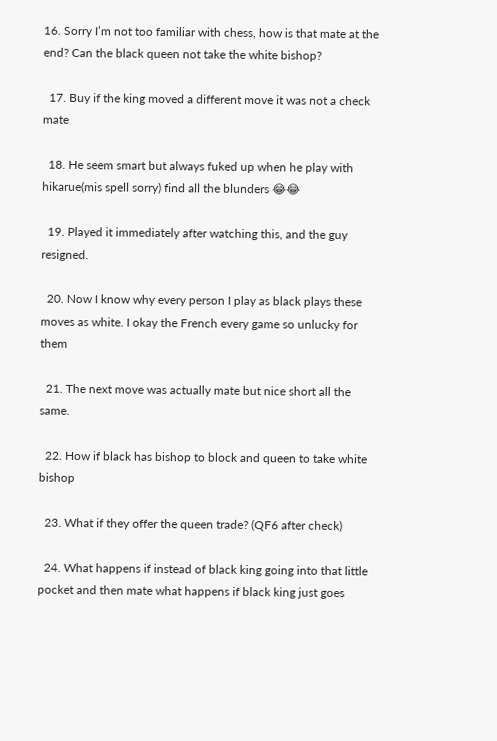16. Sorry I’m not too familiar with chess, how is that mate at the end? Can the black queen not take the white bishop?

  17. Buy if the king moved a different move it was not a check mate

  18. He seem smart but always fuked up when he play with hikarue(mis spell sorry) find all the blunders 😂😂

  19. Played it immediately after watching this, and the guy resigned.

  20. Now I know why every person I play as black plays these moves as white. I okay the French every game so unlucky for them

  21. The next move was actually mate but nice short all the same.

  22. How if black has bishop to block and queen to take white bishop

  23. What if they offer the queen trade? (QF6 after check)

  24. What happens if instead of black king going into that little pocket and then mate what happens if black king just goes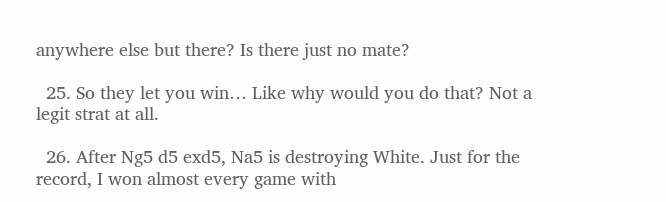anywhere else but there? Is there just no mate?

  25. So they let you win… Like why would you do that? Not a legit strat at all.

  26. After Ng5 d5 exd5, Na5 is destroying White. Just for the record, I won almost every game with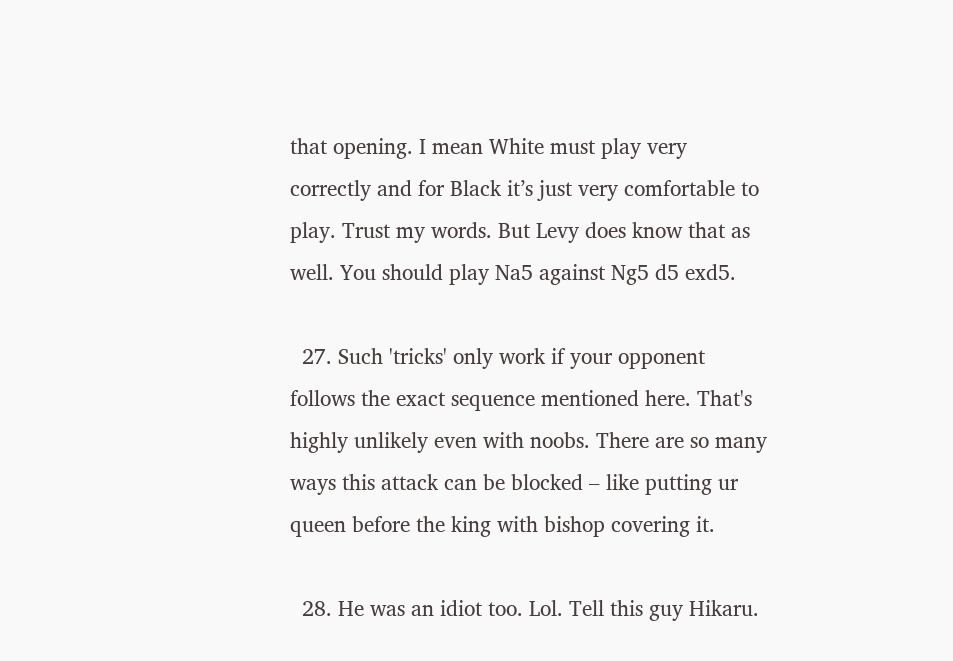that opening. I mean White must play very correctly and for Black it’s just very comfortable to play. Trust my words. But Levy does know that as well. You should play Na5 against Ng5 d5 exd5.

  27. Such 'tricks' only work if your opponent follows the exact sequence mentioned here. That's highly unlikely even with noobs. There are so many ways this attack can be blocked – like putting ur queen before the king with bishop covering it.

  28. He was an idiot too. Lol. Tell this guy Hikaru.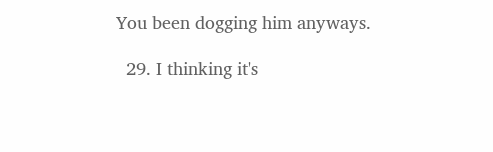You been dogging him anyways.

  29. I thinking it's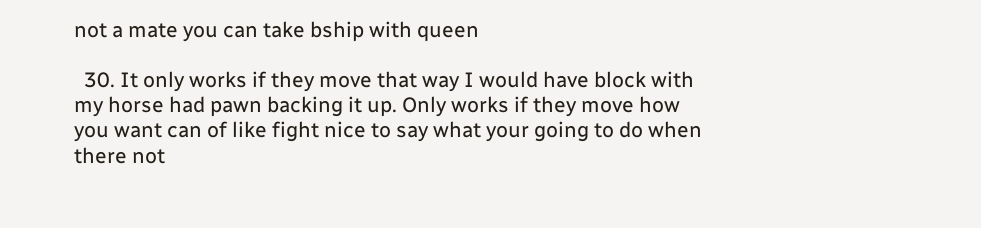not a mate you can take bship with queen

  30. It only works if they move that way I would have block with my horse had pawn backing it up. Only works if they move how you want can of like fight nice to say what your going to do when there not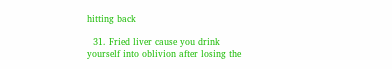hitting back

  31. Fried liver cause you drink yourself into oblivion after losing the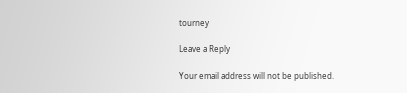tourney

Leave a Reply

Your email address will not be published.